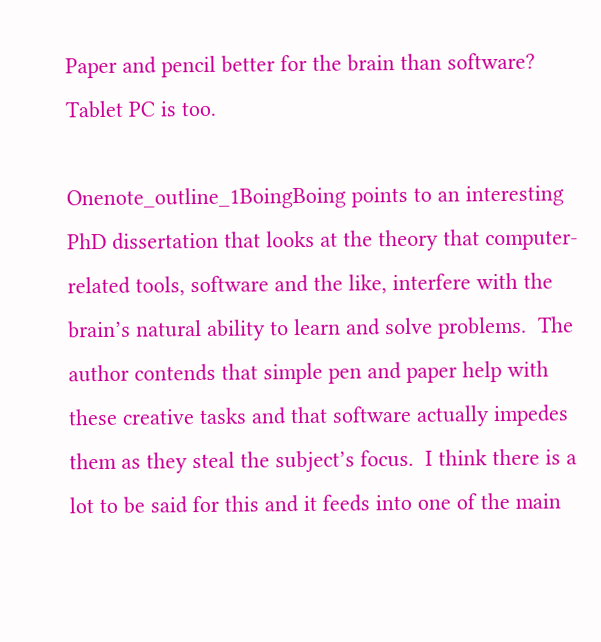Paper and pencil better for the brain than software? Tablet PC is too.

Onenote_outline_1BoingBoing points to an interesting PhD dissertation that looks at the theory that computer-related tools, software and the like, interfere with the brain’s natural ability to learn and solve problems.  The author contends that simple pen and paper help with these creative tasks and that software actually impedes them as they steal the subject’s focus.  I think there is a lot to be said for this and it feeds into one of the main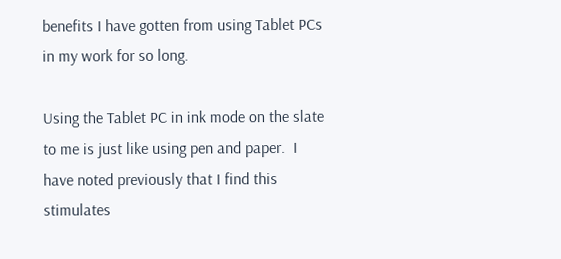benefits I have gotten from using Tablet PCs in my work for so long.

Using the Tablet PC in ink mode on the slate to me is just like using pen and paper.  I have noted previously that I find this stimulates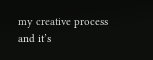my creative process and it’s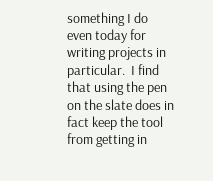something I do even today for writing projects in particular.  I find that using the pen on the slate does in fact keep the tool from getting in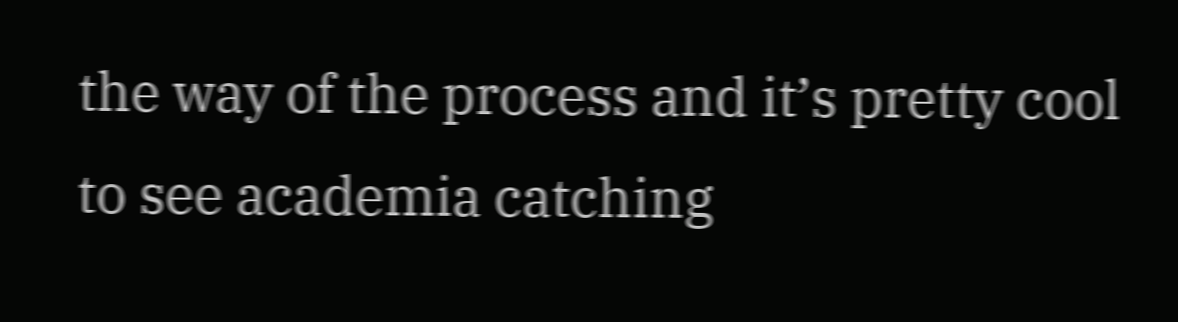the way of the process and it’s pretty cool to see academia catching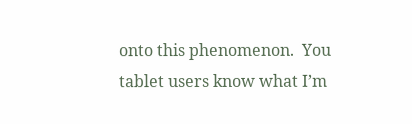onto this phenomenon.  You tablet users know what I’m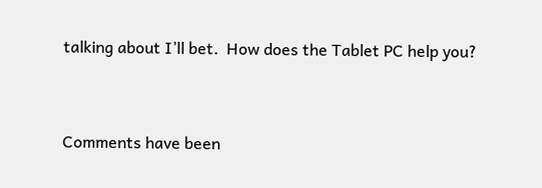talking about I’ll bet.  How does the Tablet PC help you?


Comments have been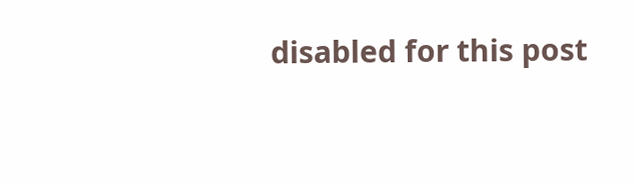disabled for this post